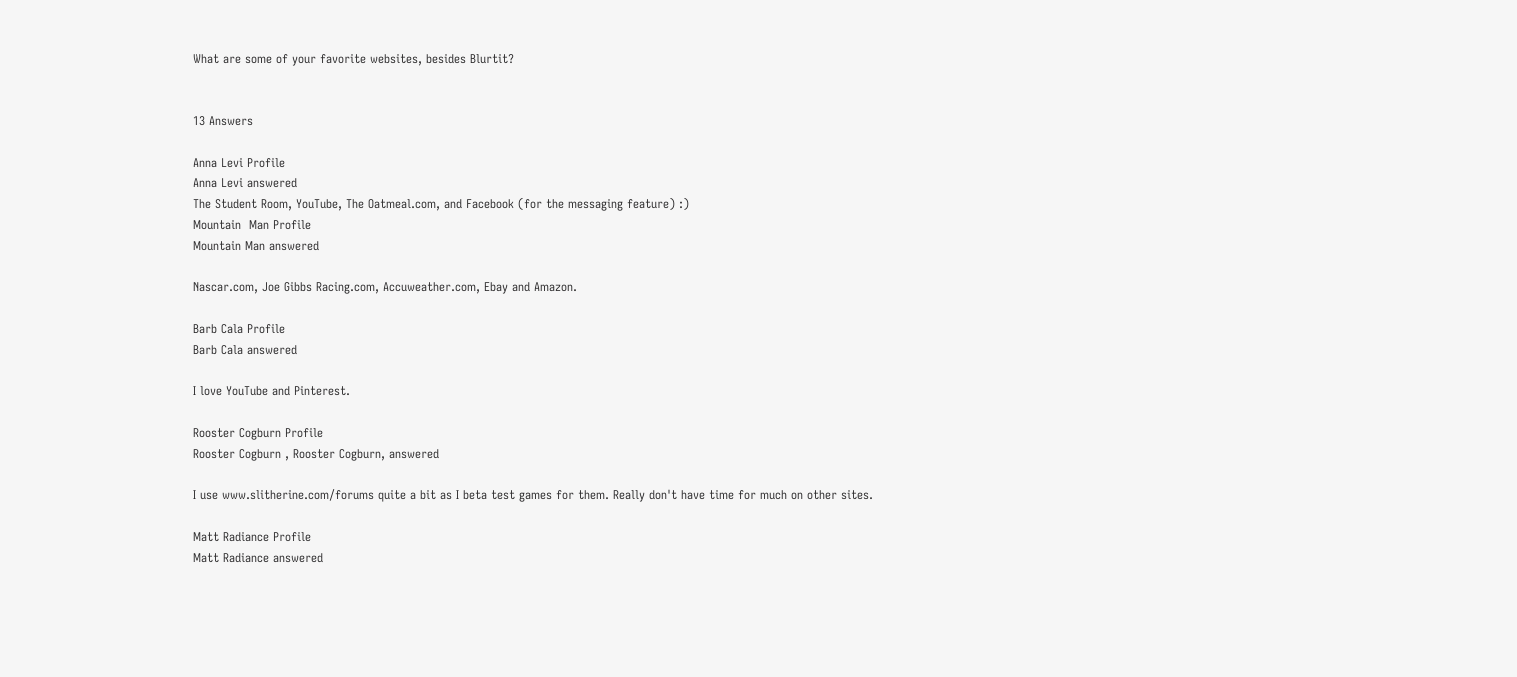What are some of your favorite websites, besides Blurtit?


13 Answers

Anna Levi Profile
Anna Levi answered
The Student Room, YouTube, The Oatmeal.com, and Facebook (for the messaging feature) :)
Mountain  Man Profile
Mountain Man answered

Nascar.com, Joe Gibbs Racing.com, Accuweather.com, Ebay and Amazon.

Barb Cala Profile
Barb Cala answered

I love YouTube and Pinterest.

Rooster Cogburn Profile
Rooster Cogburn , Rooster Cogburn, answered

I use www.slitherine.com/forums quite a bit as I beta test games for them. Really don't have time for much on other sites.

Matt Radiance Profile
Matt Radiance answered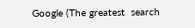Google (The greatest  search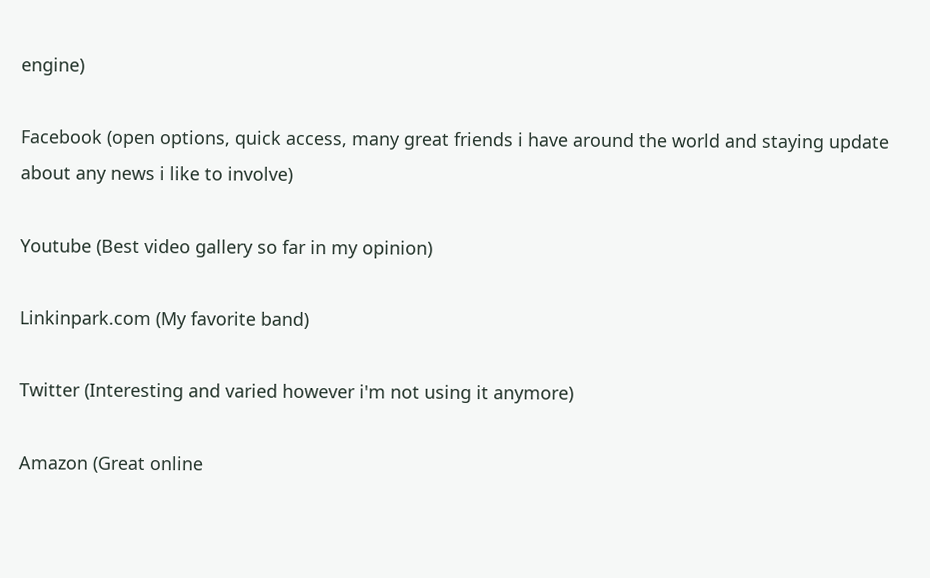engine)

Facebook (open options, quick access, many great friends i have around the world and staying update about any news i like to involve)

Youtube (Best video gallery so far in my opinion)

Linkinpark.com (My favorite band)

Twitter (Interesting and varied however i'm not using it anymore)

Amazon (Great online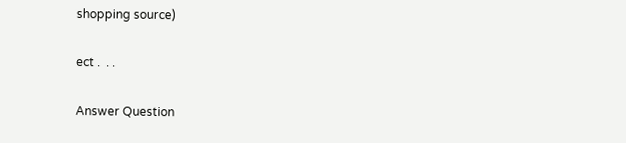shopping source)

ect .  . .

Answer Question